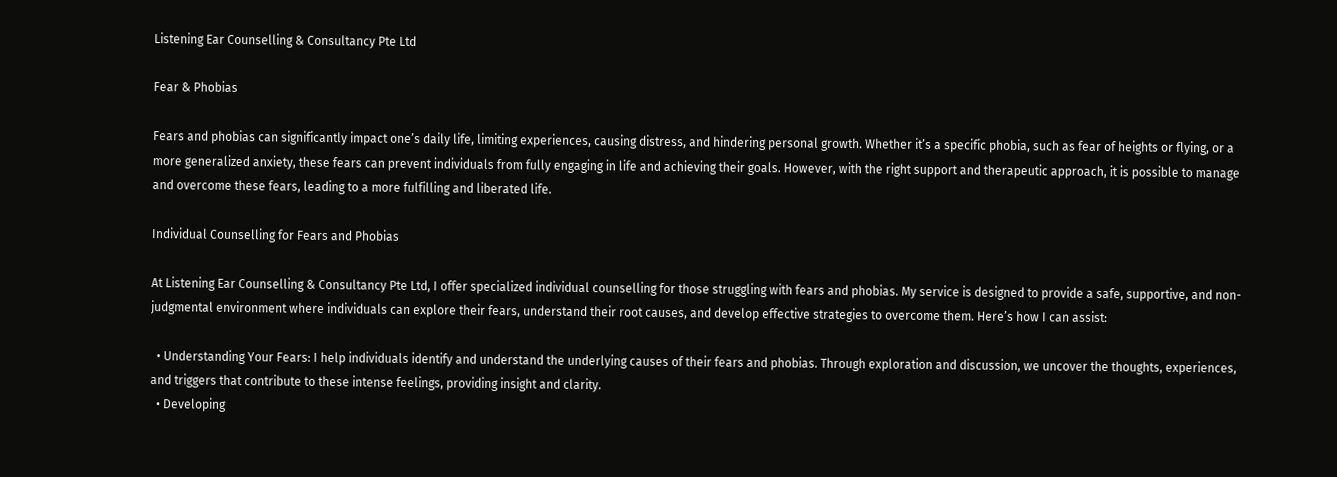Listening Ear Counselling & Consultancy Pte Ltd

Fear & Phobias

Fears and phobias can significantly impact one’s daily life, limiting experiences, causing distress, and hindering personal growth. Whether it’s a specific phobia, such as fear of heights or flying, or a more generalized anxiety, these fears can prevent individuals from fully engaging in life and achieving their goals. However, with the right support and therapeutic approach, it is possible to manage and overcome these fears, leading to a more fulfilling and liberated life.

Individual Counselling for Fears and Phobias

At Listening Ear Counselling & Consultancy Pte Ltd, I offer specialized individual counselling for those struggling with fears and phobias. My service is designed to provide a safe, supportive, and non-judgmental environment where individuals can explore their fears, understand their root causes, and develop effective strategies to overcome them. Here’s how I can assist:

  • Understanding Your Fears: I help individuals identify and understand the underlying causes of their fears and phobias. Through exploration and discussion, we uncover the thoughts, experiences, and triggers that contribute to these intense feelings, providing insight and clarity.
  • Developing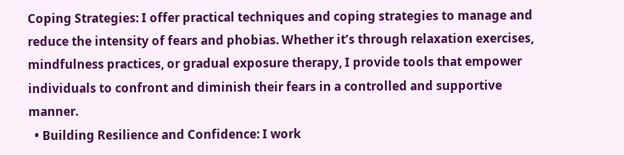Coping Strategies: I offer practical techniques and coping strategies to manage and reduce the intensity of fears and phobias. Whether it’s through relaxation exercises, mindfulness practices, or gradual exposure therapy, I provide tools that empower individuals to confront and diminish their fears in a controlled and supportive manner.
  • Building Resilience and Confidence: I work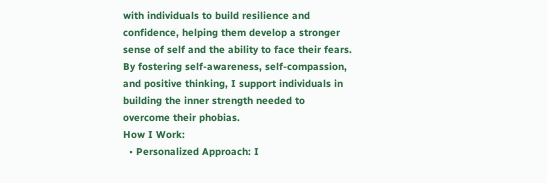with individuals to build resilience and confidence, helping them develop a stronger sense of self and the ability to face their fears. By fostering self-awareness, self-compassion, and positive thinking, I support individuals in building the inner strength needed to overcome their phobias.
How I Work:
  • Personalized Approach: I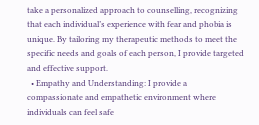take a personalized approach to counselling, recognizing that each individual’s experience with fear and phobia is unique. By tailoring my therapeutic methods to meet the specific needs and goals of each person, I provide targeted and effective support.
  • Empathy and Understanding: I provide a compassionate and empathetic environment where individuals can feel safe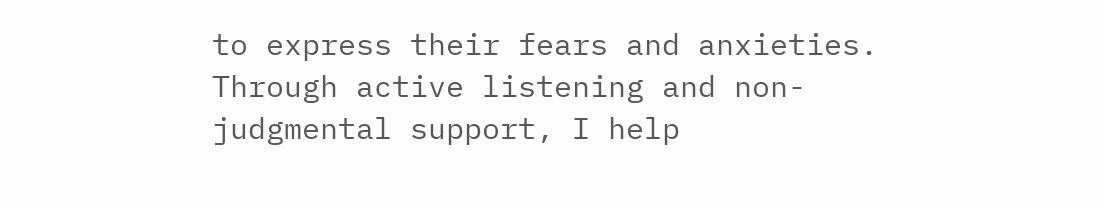to express their fears and anxieties. Through active listening and non-judgmental support, I help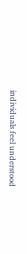individuals feel understood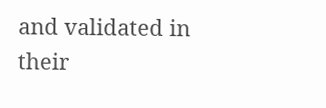and validated in their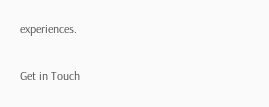experiences.

Get in Touch